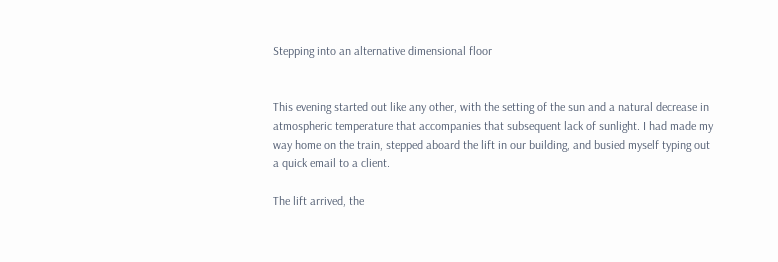Stepping into an alternative dimensional floor


This evening started out like any other, with the setting of the sun and a natural decrease in atmospheric temperature that accompanies that subsequent lack of sunlight. I had made my way home on the train, stepped aboard the lift in our building, and busied myself typing out a quick email to a client.

The lift arrived, the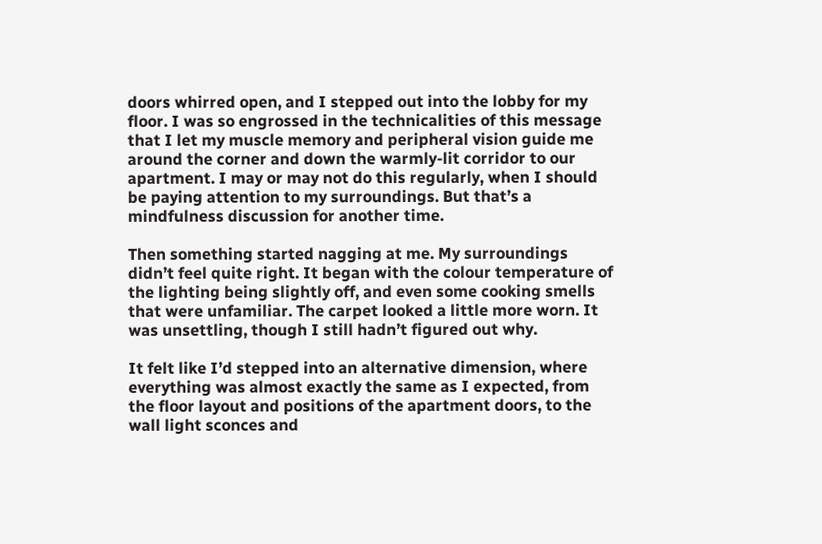doors whirred open, and I stepped out into the lobby for my floor. I was so engrossed in the technicalities of this message that I let my muscle memory and peripheral vision guide me around the corner and down the warmly-lit corridor to our apartment. I may or may not do this regularly, when I should be paying attention to my surroundings. But that’s a mindfulness discussion for another time.

Then something started nagging at me. My surroundings didn’t feel quite right. It began with the colour temperature of the lighting being slightly off, and even some cooking smells that were unfamiliar. The carpet looked a little more worn. It was unsettling, though I still hadn’t figured out why.

It felt like I’d stepped into an alternative dimension, where everything was almost exactly the same as I expected, from the floor layout and positions of the apartment doors, to the wall light sconces and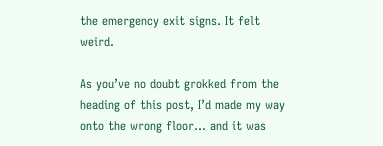the emergency exit signs. It felt weird.

As you’ve no doubt grokked from the heading of this post, I’d made my way onto the wrong floor… and it was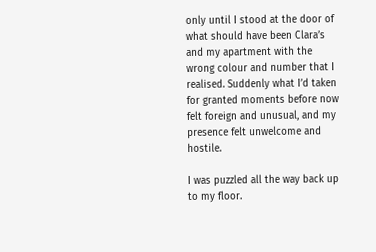only until I stood at the door of what should have been Clara’s and my apartment with the wrong colour and number that I realised. Suddenly what I’d taken for granted moments before now felt foreign and unusual, and my presence felt unwelcome and hostile.

I was puzzled all the way back up to my floor.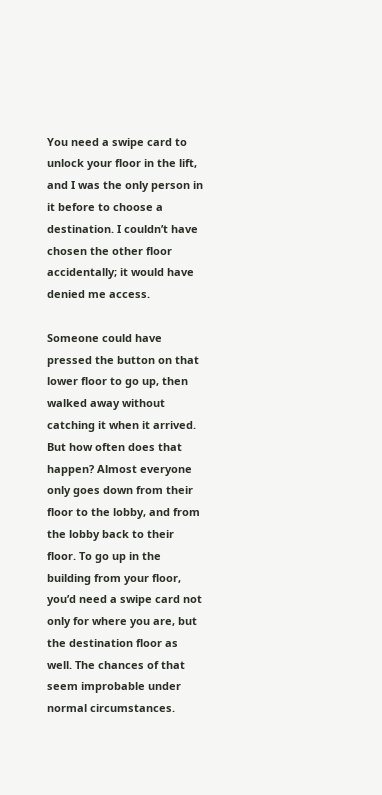You need a swipe card to unlock your floor in the lift, and I was the only person in it before to choose a destination. I couldn’t have chosen the other floor accidentally; it would have denied me access.

Someone could have pressed the button on that lower floor to go up, then walked away without catching it when it arrived. But how often does that happen? Almost everyone only goes down from their floor to the lobby, and from the lobby back to their floor. To go up in the building from your floor, you’d need a swipe card not only for where you are, but the destination floor as well. The chances of that seem improbable under normal circumstances.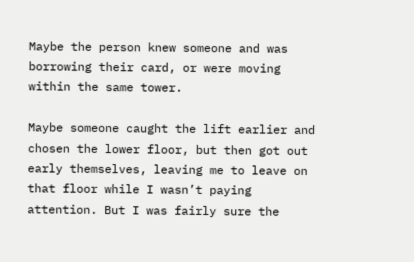Maybe the person knew someone and was borrowing their card, or were moving within the same tower.

Maybe someone caught the lift earlier and chosen the lower floor, but then got out early themselves, leaving me to leave on that floor while I wasn’t paying attention. But I was fairly sure the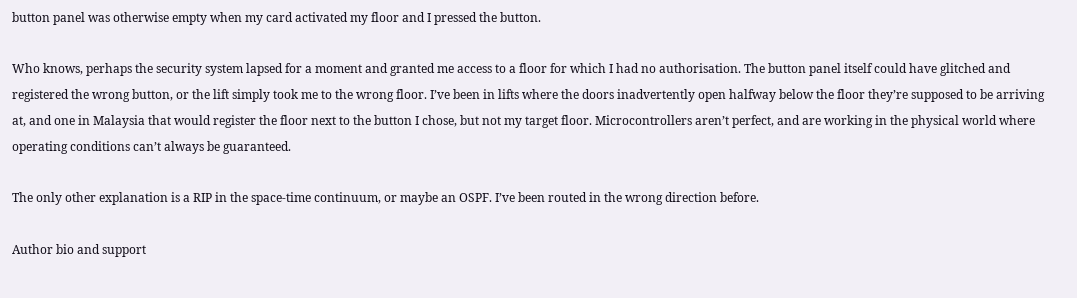button panel was otherwise empty when my card activated my floor and I pressed the button.

Who knows, perhaps the security system lapsed for a moment and granted me access to a floor for which I had no authorisation. The button panel itself could have glitched and registered the wrong button, or the lift simply took me to the wrong floor. I’ve been in lifts where the doors inadvertently open halfway below the floor they’re supposed to be arriving at, and one in Malaysia that would register the floor next to the button I chose, but not my target floor. Microcontrollers aren’t perfect, and are working in the physical world where operating conditions can’t always be guaranteed.

The only other explanation is a RIP in the space-time continuum, or maybe an OSPF. I’ve been routed in the wrong direction before.

Author bio and support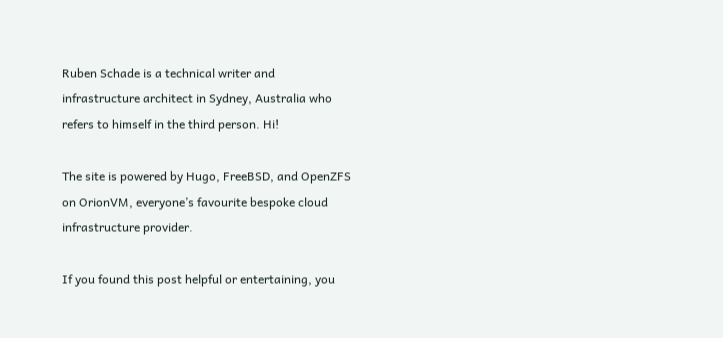Ruben Schade is a technical writer and infrastructure architect in Sydney, Australia who refers to himself in the third person. Hi!

The site is powered by Hugo, FreeBSD, and OpenZFS on OrionVM, everyone’s favourite bespoke cloud infrastructure provider.

If you found this post helpful or entertaining, you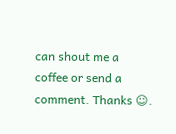can shout me a coffee or send a comment. Thanks ☺.